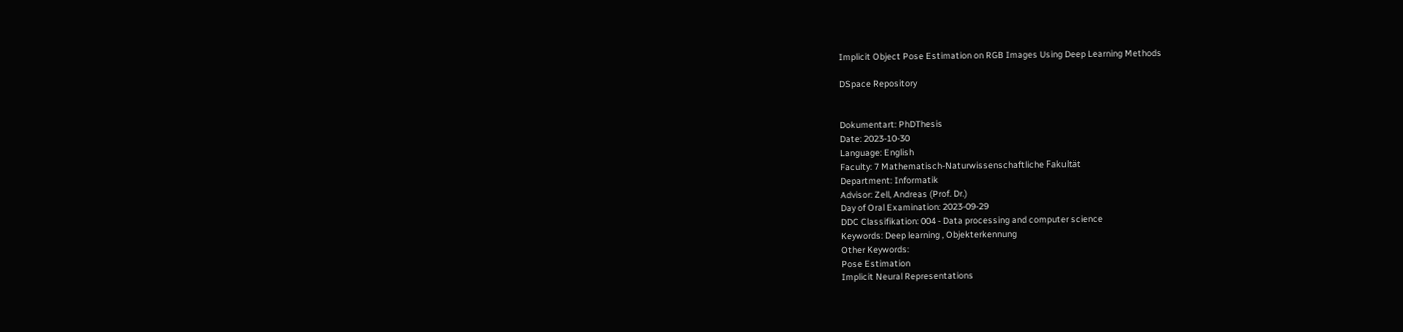Implicit Object Pose Estimation on RGB Images Using Deep Learning Methods

DSpace Repository


Dokumentart: PhDThesis
Date: 2023-10-30
Language: English
Faculty: 7 Mathematisch-Naturwissenschaftliche Fakultät
Department: Informatik
Advisor: Zell, Andreas (Prof. Dr.)
Day of Oral Examination: 2023-09-29
DDC Classifikation: 004 - Data processing and computer science
Keywords: Deep learning , Objekterkennung
Other Keywords:
Pose Estimation
Implicit Neural Representations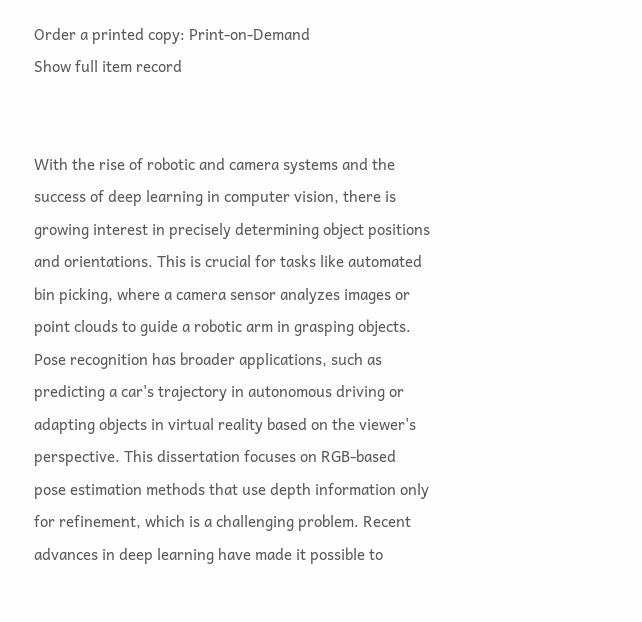Order a printed copy: Print-on-Demand
Show full item record


With the rise of robotic and camera systems and the success of deep learning in computer vision, there is growing interest in precisely determining object positions and orientations. This is crucial for tasks like automated bin picking, where a camera sensor analyzes images or point clouds to guide a robotic arm in grasping objects. Pose recognition has broader applications, such as predicting a car's trajectory in autonomous driving or adapting objects in virtual reality based on the viewer's perspective. This dissertation focuses on RGB-based pose estimation methods that use depth information only for refinement, which is a challenging problem. Recent advances in deep learning have made it possible to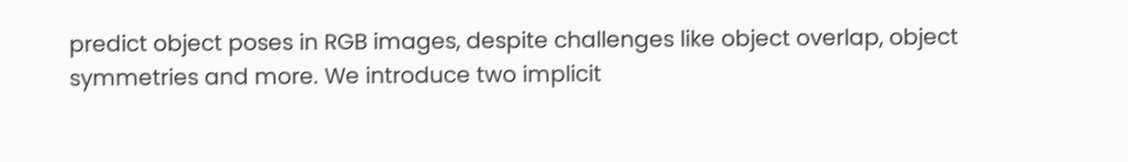predict object poses in RGB images, despite challenges like object overlap, object symmetries and more. We introduce two implicit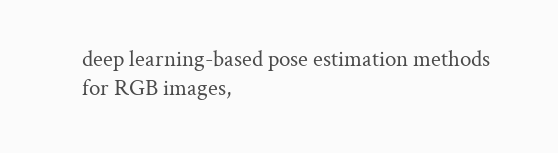deep learning-based pose estimation methods for RGB images,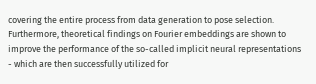covering the entire process from data generation to pose selection. Furthermore, theoretical findings on Fourier embeddings are shown to improve the performance of the so-called implicit neural representations - which are then successfully utilized for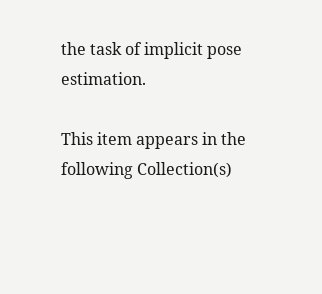the task of implicit pose estimation.

This item appears in the following Collection(s)